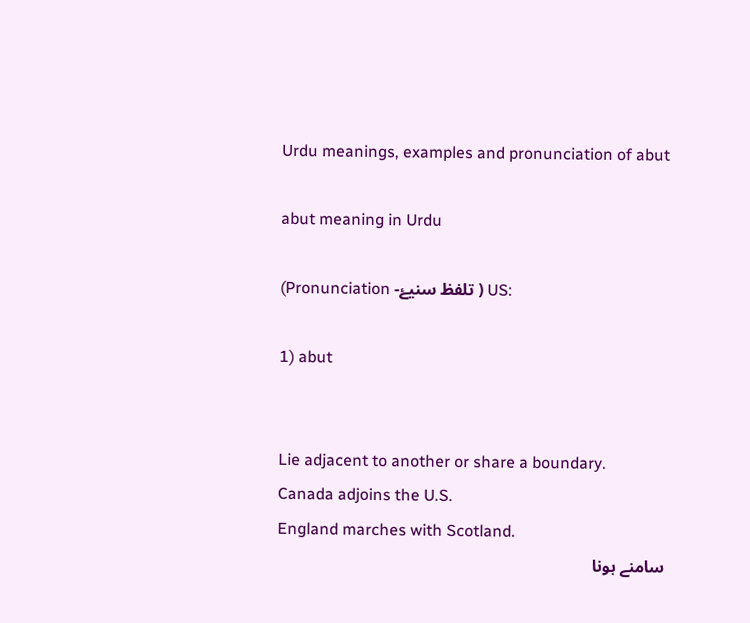Urdu meanings, examples and pronunciation of abut

abut meaning in Urdu

(Pronunciation -تلفظ سنیۓ ) US:

1) abut


Lie adjacent to another or share a boundary.
Canada adjoins the U.S.
England marches with Scotland.
سامنے ہونا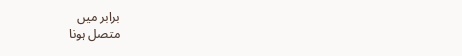برابر میں
متصل ہونا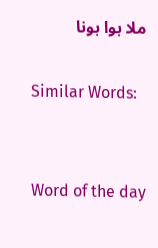ملا ہوا ہونا

Similar Words:


Word of the day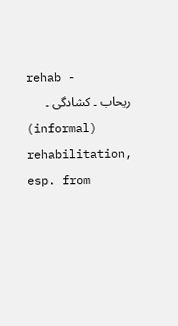rehab -
ریحاب ۔ کشادگی ۔
(informal) rehabilitation, esp. from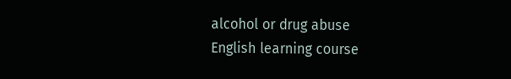alcohol or drug abuse
English learning course